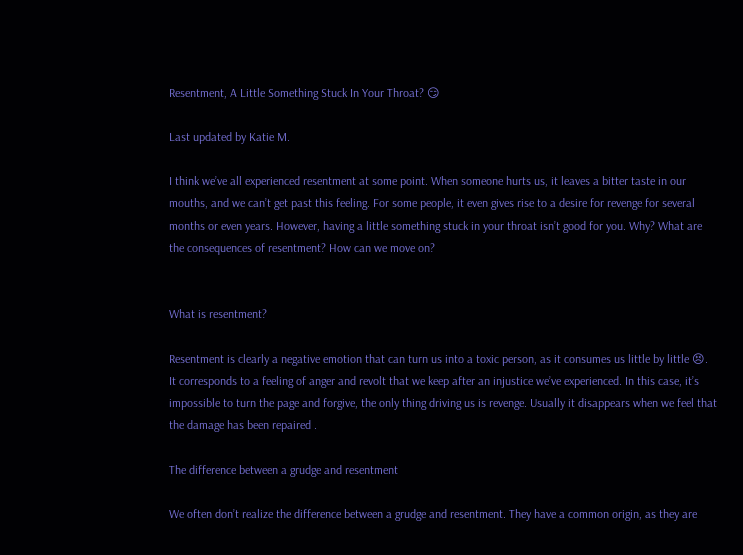Resentment, A Little Something Stuck In Your Throat? 😏

Last updated by Katie M.

I think we’ve all experienced resentment at some point. When someone hurts us, it leaves a bitter taste in our mouths, and we can’t get past this feeling. For some people, it even gives rise to a desire for revenge for several months or even years. However, having a little something stuck in your throat isn’t good for you. Why? What are the consequences of resentment? How can we move on?


What is resentment?

Resentment is clearly a negative emotion that can turn us into a toxic person, as it consumes us little by little 😣. It corresponds to a feeling of anger and revolt that we keep after an injustice we’ve experienced. In this case, it’s impossible to turn the page and forgive, the only thing driving us is revenge. Usually it disappears when we feel that the damage has been repaired .

The difference between a grudge and resentment

We often don’t realize the difference between a grudge and resentment. They have a common origin, as they are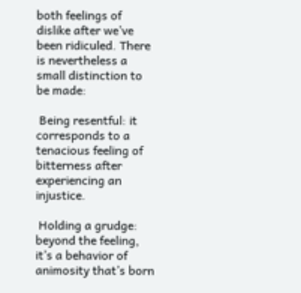both feelings of dislike after we’ve been ridiculed. There is nevertheless a small distinction to be made:

 Being resentful: it corresponds to a tenacious feeling of bitterness after experiencing an injustice.

 Holding a grudge: beyond the feeling, it’s a behavior of animosity that’s born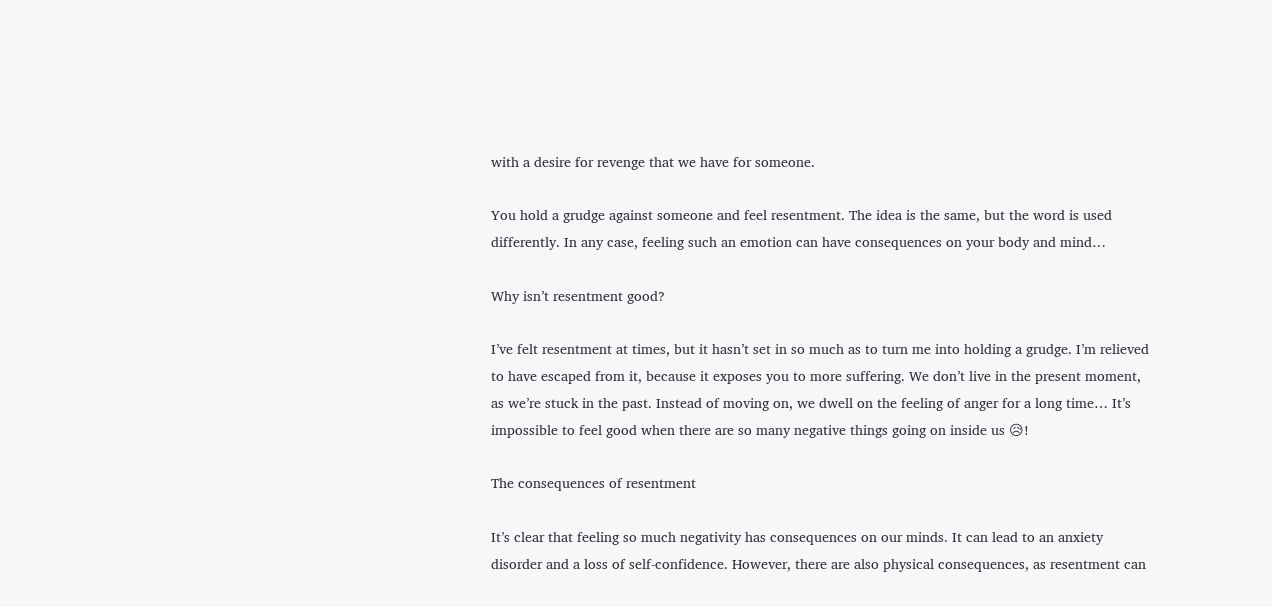with a desire for revenge that we have for someone.

You hold a grudge against someone and feel resentment. The idea is the same, but the word is used differently. In any case, feeling such an emotion can have consequences on your body and mind…

Why isn’t resentment good?

I’ve felt resentment at times, but it hasn’t set in so much as to turn me into holding a grudge. I’m relieved to have escaped from it, because it exposes you to more suffering. We don’t live in the present moment, as we’re stuck in the past. Instead of moving on, we dwell on the feeling of anger for a long time… It’s impossible to feel good when there are so many negative things going on inside us 😥!

The consequences of resentment

It’s clear that feeling so much negativity has consequences on our minds. It can lead to an anxiety disorder and a loss of self-confidence. However, there are also physical consequences, as resentment can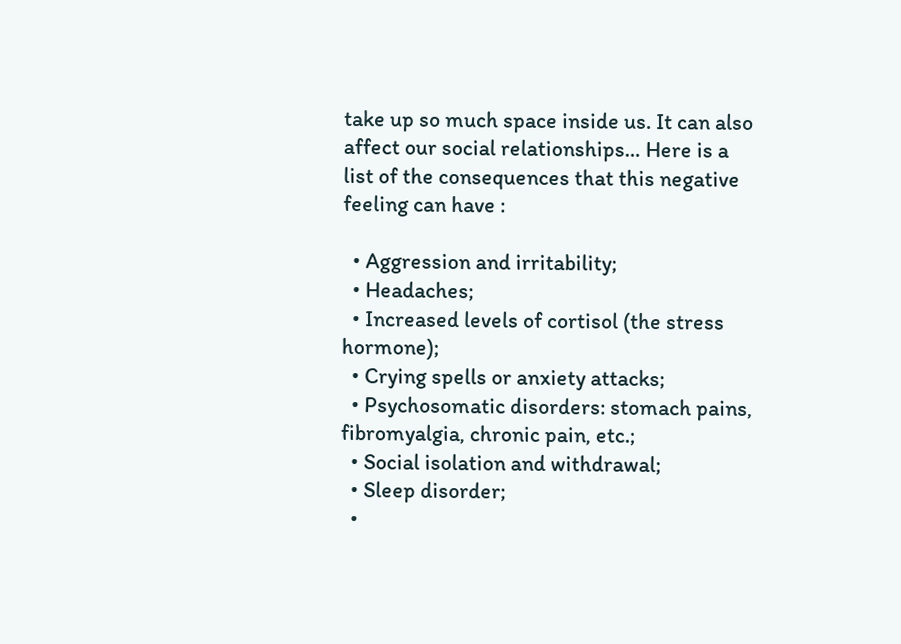take up so much space inside us. It can also affect our social relationships… Here is a list of the consequences that this negative feeling can have :

  • Aggression and irritability;
  • Headaches;
  • Increased levels of cortisol (the stress hormone);
  • Crying spells or anxiety attacks;
  • Psychosomatic disorders: stomach pains, fibromyalgia, chronic pain, etc.;
  • Social isolation and withdrawal;
  • Sleep disorder;
  •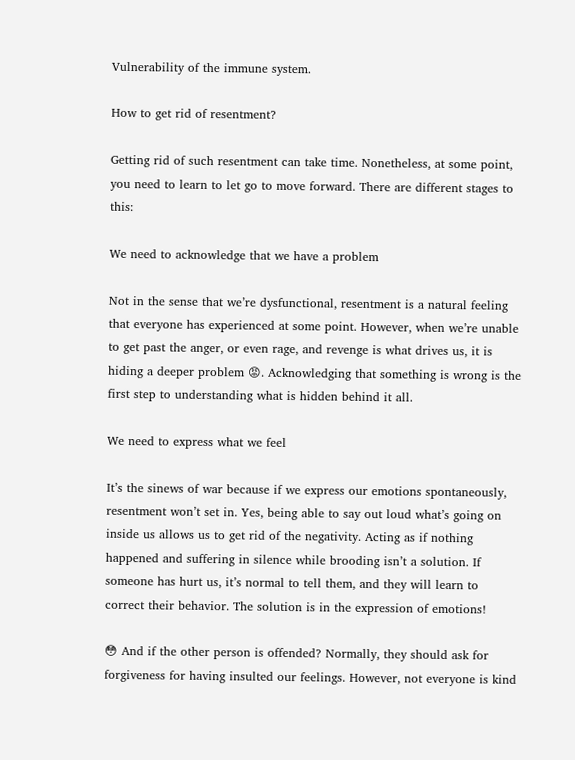Vulnerability of the immune system.

How to get rid of resentment?

Getting rid of such resentment can take time. Nonetheless, at some point, you need to learn to let go to move forward. There are different stages to this:

We need to acknowledge that we have a problem

Not in the sense that we’re dysfunctional, resentment is a natural feeling that everyone has experienced at some point. However, when we’re unable to get past the anger, or even rage, and revenge is what drives us, it is hiding a deeper problem 😡. Acknowledging that something is wrong is the first step to understanding what is hidden behind it all.

We need to express what we feel

It’s the sinews of war because if we express our emotions spontaneously, resentment won’t set in. Yes, being able to say out loud what’s going on inside us allows us to get rid of the negativity. Acting as if nothing happened and suffering in silence while brooding isn’t a solution. If someone has hurt us, it’s normal to tell them, and they will learn to correct their behavior. The solution is in the expression of emotions!

😳 And if the other person is offended? Normally, they should ask for forgiveness for having insulted our feelings. However, not everyone is kind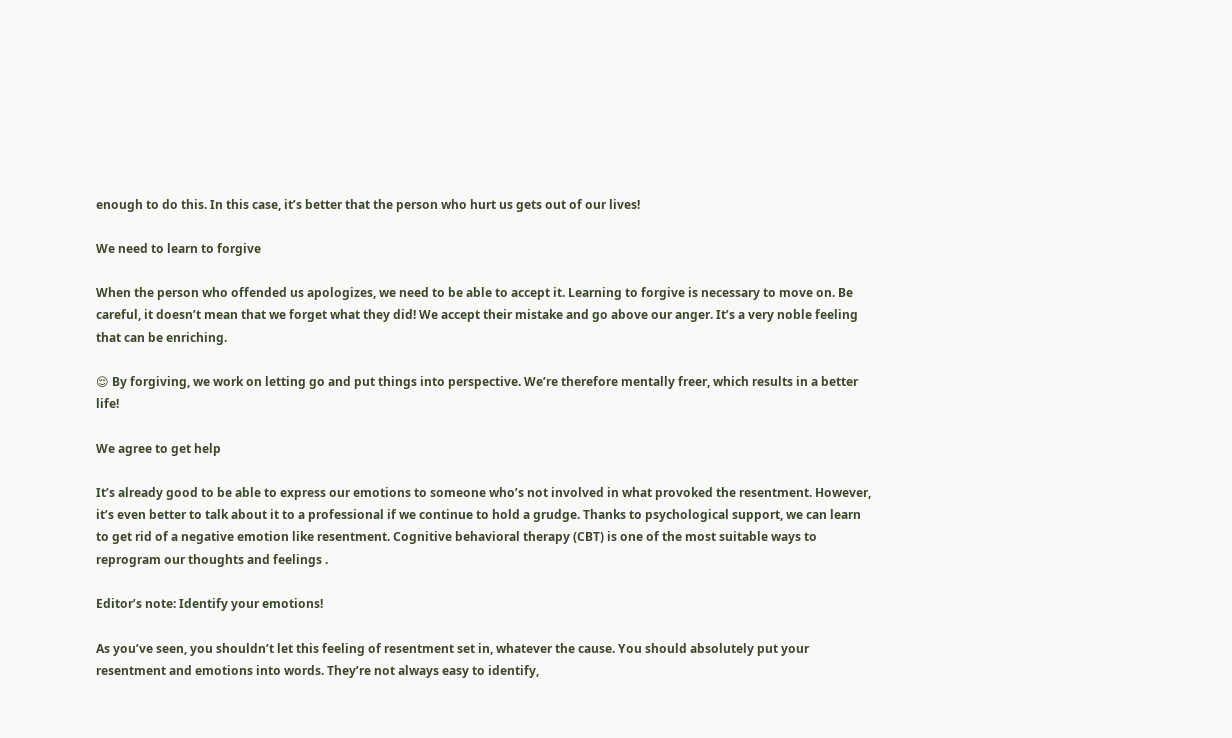enough to do this. In this case, it’s better that the person who hurt us gets out of our lives!

We need to learn to forgive

When the person who offended us apologizes, we need to be able to accept it. Learning to forgive is necessary to move on. Be careful, it doesn’t mean that we forget what they did! We accept their mistake and go above our anger. It’s a very noble feeling that can be enriching.

😌 By forgiving, we work on letting go and put things into perspective. We’re therefore mentally freer, which results in a better life!

We agree to get help

It’s already good to be able to express our emotions to someone who’s not involved in what provoked the resentment. However, it’s even better to talk about it to a professional if we continue to hold a grudge. Thanks to psychological support, we can learn to get rid of a negative emotion like resentment. Cognitive behavioral therapy (CBT) is one of the most suitable ways to reprogram our thoughts and feelings .

Editor’s note: Identify your emotions!

As you’ve seen, you shouldn’t let this feeling of resentment set in, whatever the cause. You should absolutely put your resentment and emotions into words. They’re not always easy to identify,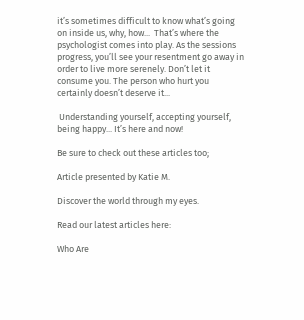it’s sometimes difficult to know what’s going on inside us, why, how...  That’s where the psychologist comes into play. As the sessions progress, you’ll see your resentment go away in order to live more serenely. Don’t let it consume you. The person who hurt you certainly doesn’t deserve it...

 Understanding yourself, accepting yourself, being happy... It’s here and now!

Be sure to check out these articles too;

Article presented by Katie M.

Discover the world through my eyes.

Read our latest articles here:

Who Are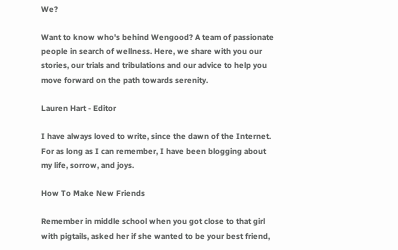We?

Want to know who's behind Wengood? A team of passionate people in search of wellness. Here, we share with you our stories, our trials and tribulations and our advice to help you move forward on the path towards serenity.

Lauren Hart - Editor

I have always loved to write, since the dawn of the Internet. For as long as I can remember, I have been blogging about my life, sorrow, and joys.

How To Make New Friends

Remember in middle school when you got close to that girl with pigtails, asked her if she wanted to be your best friend,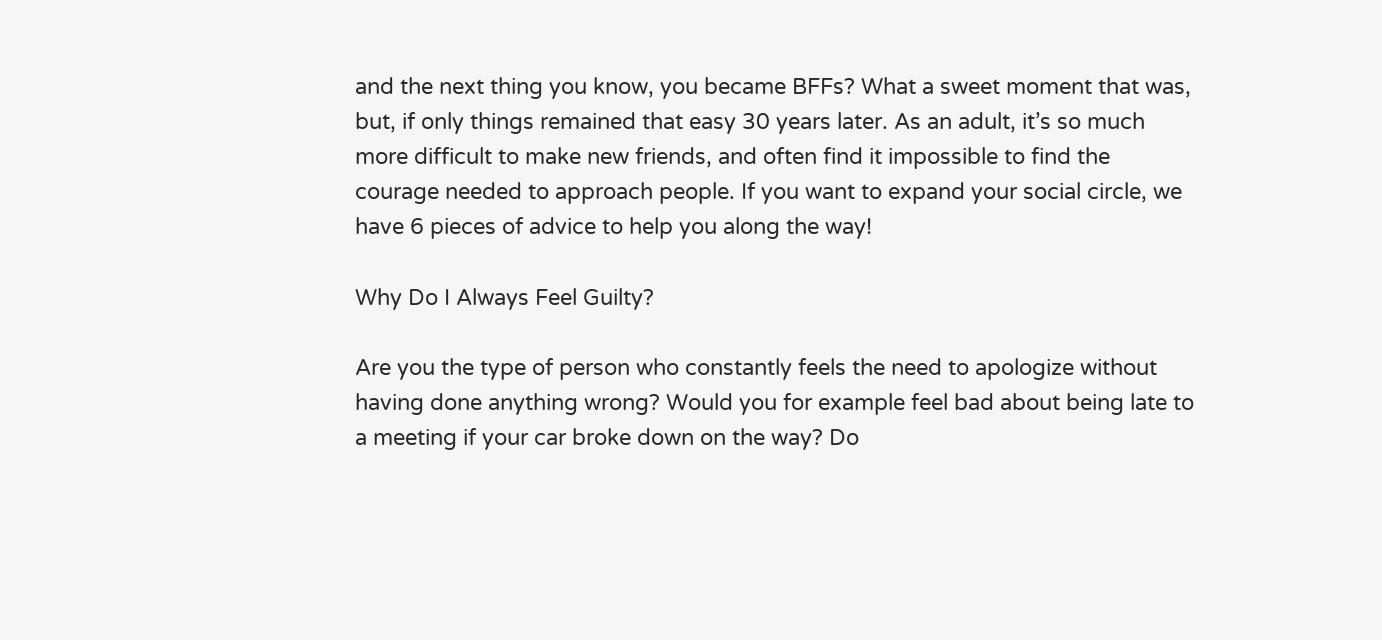and the next thing you know, you became BFFs? What a sweet moment that was, but, if only things remained that easy 30 years later. As an adult, it’s so much more difficult to make new friends, and often find it impossible to find the courage needed to approach people. If you want to expand your social circle, we have 6 pieces of advice to help you along the way!

Why Do I Always Feel Guilty?

Are you the type of person who constantly feels the need to apologize without having done anything wrong? Would you for example feel bad about being late to a meeting if your car broke down on the way? Do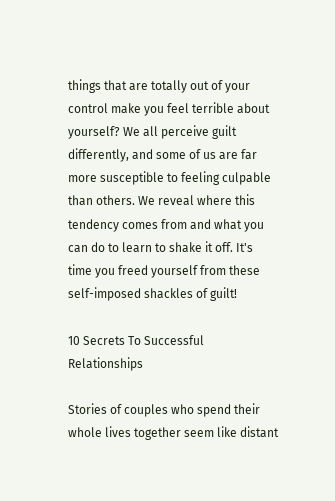things that are totally out of your control make you feel terrible about yourself? We all perceive guilt differently, and some of us are far more susceptible to feeling culpable than others. We reveal where this tendency comes from and what you can do to learn to shake it off. It's time you freed yourself from these self-imposed shackles of guilt!

10 Secrets To Successful Relationships

Stories of couples who spend their whole lives together seem like distant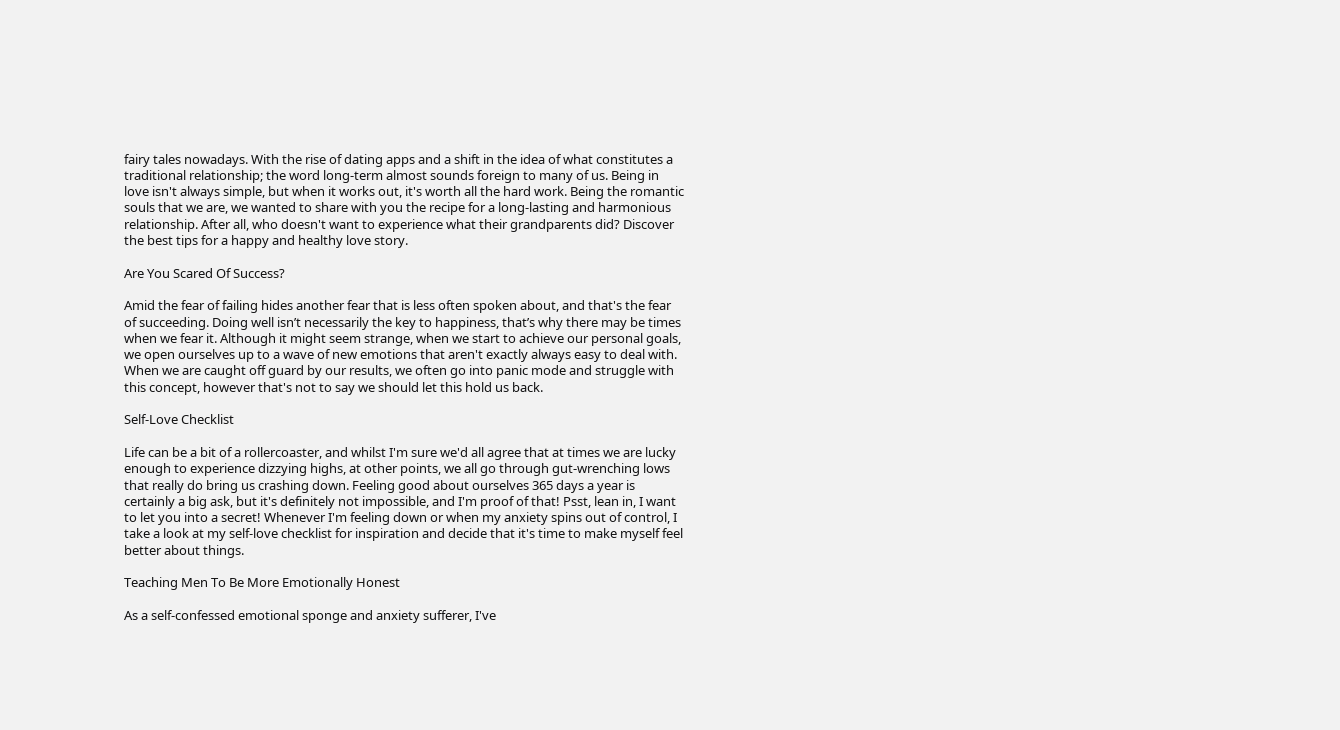fairy tales nowadays. With the rise of dating apps and a shift in the idea of what constitutes a traditional relationship; the word long-term almost sounds foreign to many of us. Being in love isn't always simple, but when it works out, it's worth all the hard work. Being the romantic souls that we are, we wanted to share with you the recipe for a long-lasting and harmonious relationship. After all, who doesn't want to experience what their grandparents did? Discover the best tips for a happy and healthy love story.

Are You Scared Of Success?

Amid the fear of failing hides another fear that is less often spoken about, and that's the fear of succeeding. Doing well isn’t necessarily the key to happiness, that’s why there may be times when we fear it. Although it might seem strange, when we start to achieve our personal goals, we open ourselves up to a wave of new emotions that aren't exactly always easy to deal with. When we are caught off guard by our results, we often go into panic mode and struggle with this concept, however that's not to say we should let this hold us back.

Self-Love Checklist

Life can be a bit of a rollercoaster, and whilst I'm sure we'd all agree that at times we are lucky enough to experience dizzying highs, at other points, we all go through gut-wrenching lows that really do bring us crashing down. Feeling good about ourselves 365 days a year is certainly a big ask, but it's definitely not impossible, and I'm proof of that! Psst, lean in, I want to let you into a secret! Whenever I'm feeling down or when my anxiety spins out of control, I take a look at my self-love checklist for inspiration and decide that it's time to make myself feel better about things.

Teaching Men To Be More Emotionally Honest

As a self-confessed emotional sponge and anxiety sufferer, I've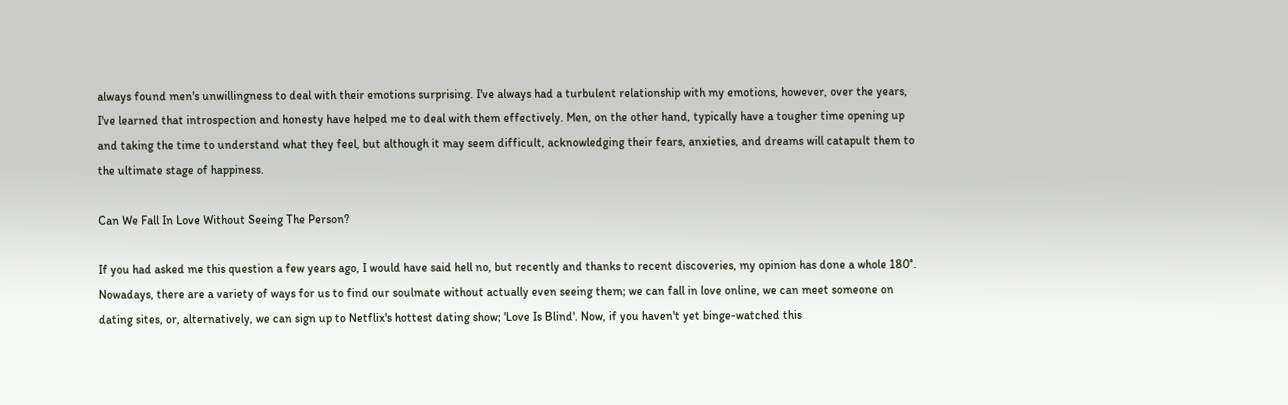always found men's unwillingness to deal with their emotions surprising. I've always had a turbulent relationship with my emotions, however, over the years, I've learned that introspection and honesty have helped me to deal with them effectively. Men, on the other hand, typically have a tougher time opening up and taking the time to understand what they feel, but although it may seem difficult, acknowledging their fears, anxieties, and dreams will catapult them to the ultimate stage of happiness.

Can We Fall In Love Without Seeing The Person?

If you had asked me this question a few years ago, I would have said hell no, but recently and thanks to recent discoveries, my opinion has done a whole 180°. Nowadays, there are a variety of ways for us to find our soulmate without actually even seeing them; we can fall in love online, we can meet someone on dating sites, or, alternatively, we can sign up to Netflix's hottest dating show; 'Love Is Blind'. Now, if you haven't yet binge-watched this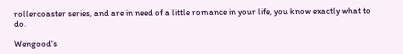rollercoaster series, and are in need of a little romance in your life, you know exactly what to do.

Wengood's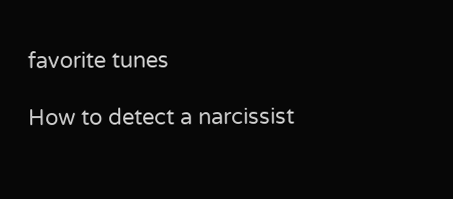favorite tunes

How to detect a narcissist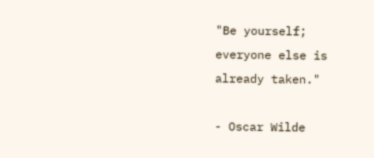"Be yourself; everyone else is already taken."

- Oscar Wilde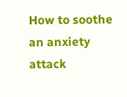How to soothe an anxiety attack